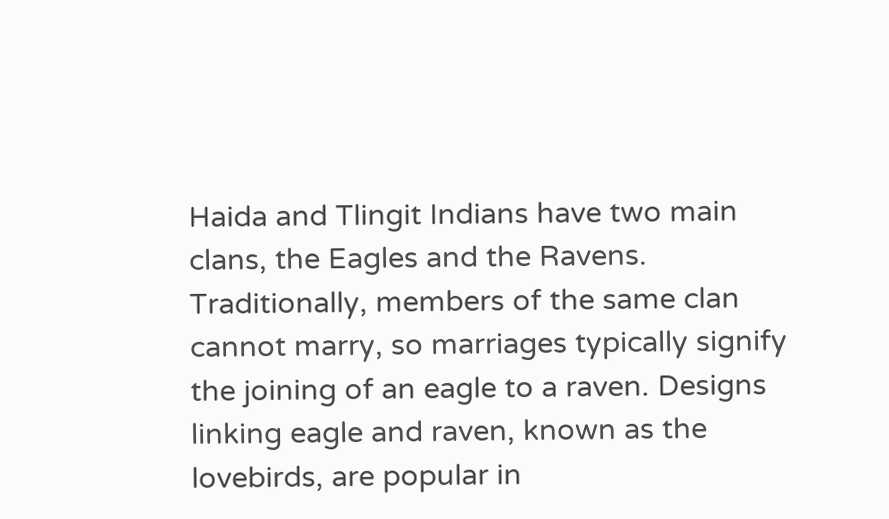Haida and Tlingit Indians have two main clans, the Eagles and the Ravens. Traditionally, members of the same clan cannot marry, so marriages typically signify the joining of an eagle to a raven. Designs linking eagle and raven, known as the lovebirds, are popular in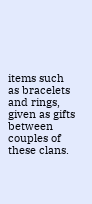items such as bracelets and rings, given as gifts between couples of these clans.